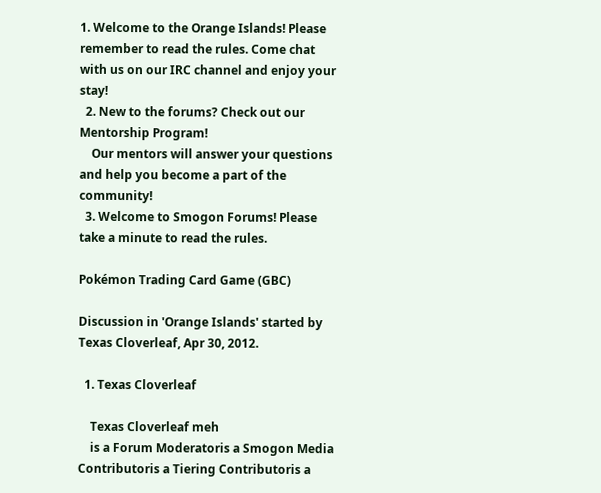1. Welcome to the Orange Islands! Please remember to read the rules. Come chat with us on our IRC channel and enjoy your stay!
  2. New to the forums? Check out our Mentorship Program!
    Our mentors will answer your questions and help you become a part of the community!
  3. Welcome to Smogon Forums! Please take a minute to read the rules.

Pokémon Trading Card Game (GBC)

Discussion in 'Orange Islands' started by Texas Cloverleaf, Apr 30, 2012.

  1. Texas Cloverleaf

    Texas Cloverleaf meh
    is a Forum Moderatoris a Smogon Media Contributoris a Tiering Contributoris a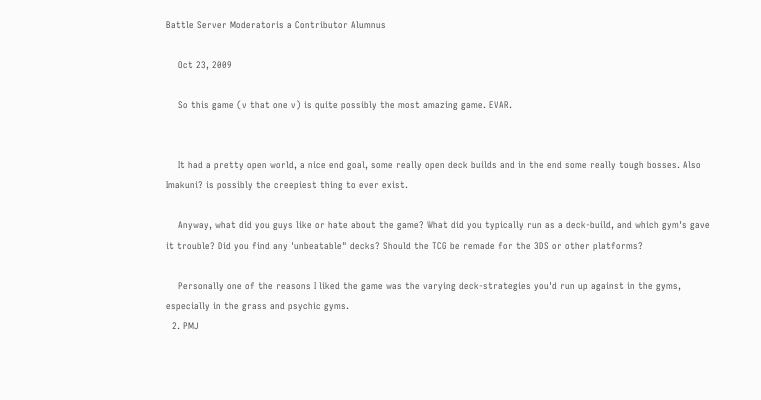Battle Server Moderatoris a Contributor Alumnus

    Oct 23, 2009

    So this game (v that one v) is quite possibly the most amazing game. EVAR.


    It had a pretty open world, a nice end goal, some really open deck builds and in the end some really tough bosses. Also Imakuni? is possibly the creepiest thing to ever exist.

    Anyway, what did you guys like or hate about the game? What did you typically run as a deck-build, and which gym's gave it trouble? Did you find any 'unbeatable" decks? Should the TCG be remade for the 3DS or other platforms?

    Personally one of the reasons I liked the game was the varying deck-strategies you'd run up against in the gyms, especially in the grass and psychic gyms.
  2. PMJ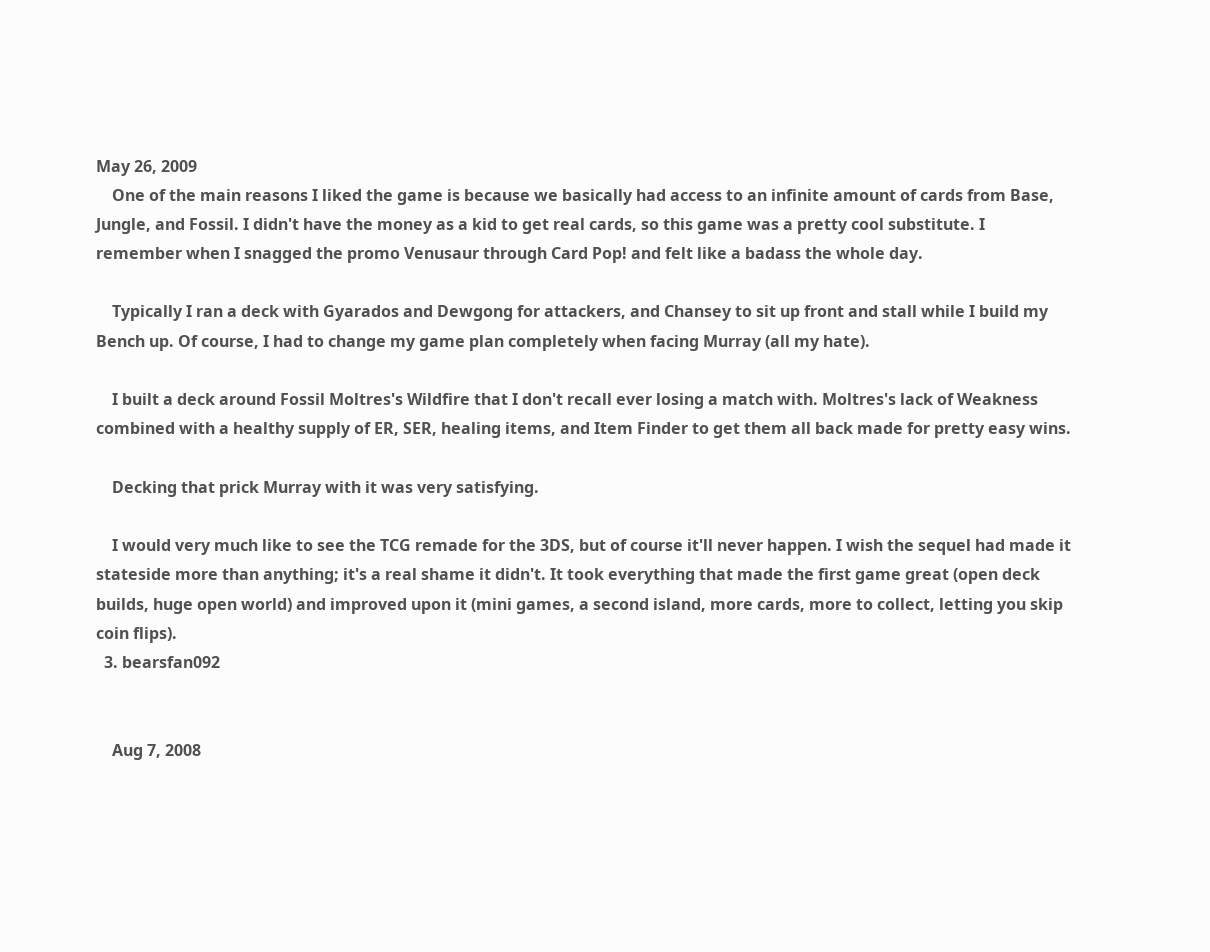May 26, 2009
    One of the main reasons I liked the game is because we basically had access to an infinite amount of cards from Base, Jungle, and Fossil. I didn't have the money as a kid to get real cards, so this game was a pretty cool substitute. I remember when I snagged the promo Venusaur through Card Pop! and felt like a badass the whole day.

    Typically I ran a deck with Gyarados and Dewgong for attackers, and Chansey to sit up front and stall while I build my Bench up. Of course, I had to change my game plan completely when facing Murray (all my hate).

    I built a deck around Fossil Moltres's Wildfire that I don't recall ever losing a match with. Moltres's lack of Weakness combined with a healthy supply of ER, SER, healing items, and Item Finder to get them all back made for pretty easy wins.

    Decking that prick Murray with it was very satisfying.

    I would very much like to see the TCG remade for the 3DS, but of course it'll never happen. I wish the sequel had made it stateside more than anything; it's a real shame it didn't. It took everything that made the first game great (open deck builds, huge open world) and improved upon it (mini games, a second island, more cards, more to collect, letting you skip coin flips).
  3. bearsfan092


    Aug 7, 2008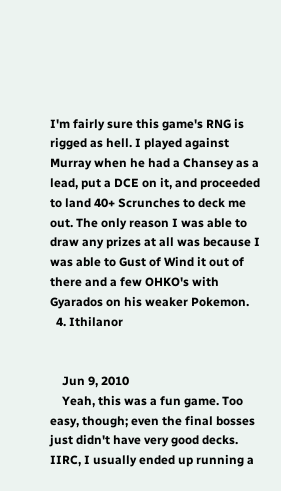I'm fairly sure this game's RNG is rigged as hell. I played against Murray when he had a Chansey as a lead, put a DCE on it, and proceeded to land 40+ Scrunches to deck me out. The only reason I was able to draw any prizes at all was because I was able to Gust of Wind it out of there and a few OHKO's with Gyarados on his weaker Pokemon.
  4. Ithilanor


    Jun 9, 2010
    Yeah, this was a fun game. Too easy, though; even the final bosses just didn't have very good decks. IIRC, I usually ended up running a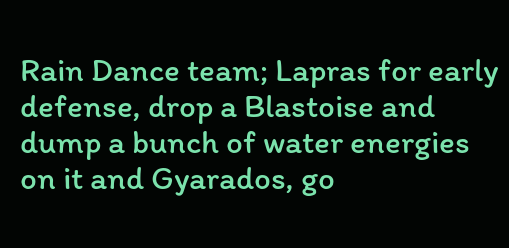Rain Dance team; Lapras for early defense, drop a Blastoise and dump a bunch of water energies on it and Gyarados, go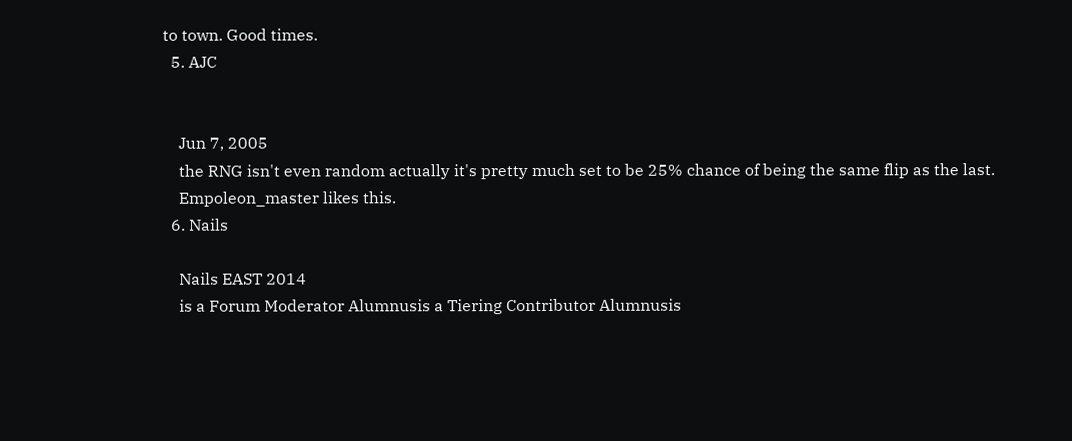to town. Good times.
  5. AJC


    Jun 7, 2005
    the RNG isn't even random actually it's pretty much set to be 25% chance of being the same flip as the last.
    Empoleon_master likes this.
  6. Nails

    Nails EAST 2014
    is a Forum Moderator Alumnusis a Tiering Contributor Alumnusis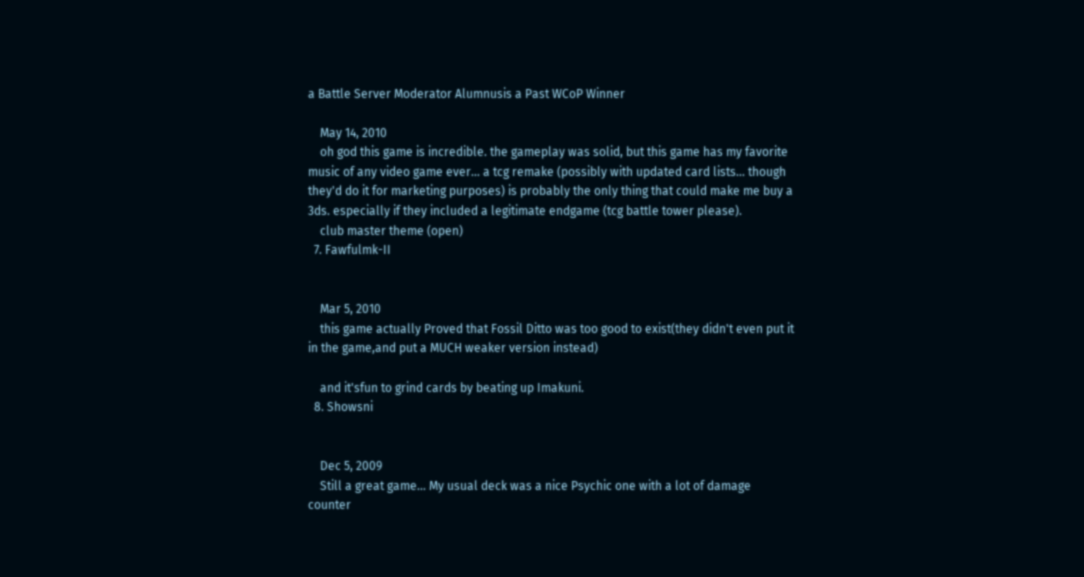a Battle Server Moderator Alumnusis a Past WCoP Winner

    May 14, 2010
    oh god this game is incredible. the gameplay was solid, but this game has my favorite music of any video game ever... a tcg remake (possibly with updated card lists... though they'd do it for marketing purposes) is probably the only thing that could make me buy a 3ds. especially if they included a legitimate endgame (tcg battle tower please).
    club master theme (open)
  7. Fawfulmk-II


    Mar 5, 2010
    this game actually Proved that Fossil Ditto was too good to exist(they didn't even put it in the game,and put a MUCH weaker version instead)

    and it'sfun to grind cards by beating up Imakuni.
  8. Showsni


    Dec 5, 2009
    Still a great game... My usual deck was a nice Psychic one with a lot of damage counter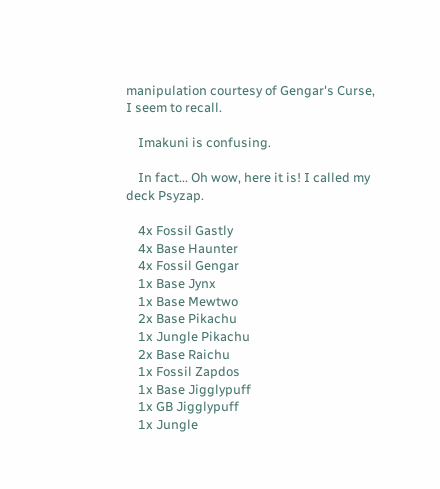manipulation courtesy of Gengar's Curse, I seem to recall.

    Imakuni is confusing.

    In fact... Oh wow, here it is! I called my deck Psyzap.

    4x Fossil Gastly
    4x Base Haunter
    4x Fossil Gengar
    1x Base Jynx
    1x Base Mewtwo
    2x Base Pikachu
    1x Jungle Pikachu
    2x Base Raichu
    1x Fossil Zapdos
    1x Base Jigglypuff
    1x GB Jigglypuff
    1x Jungle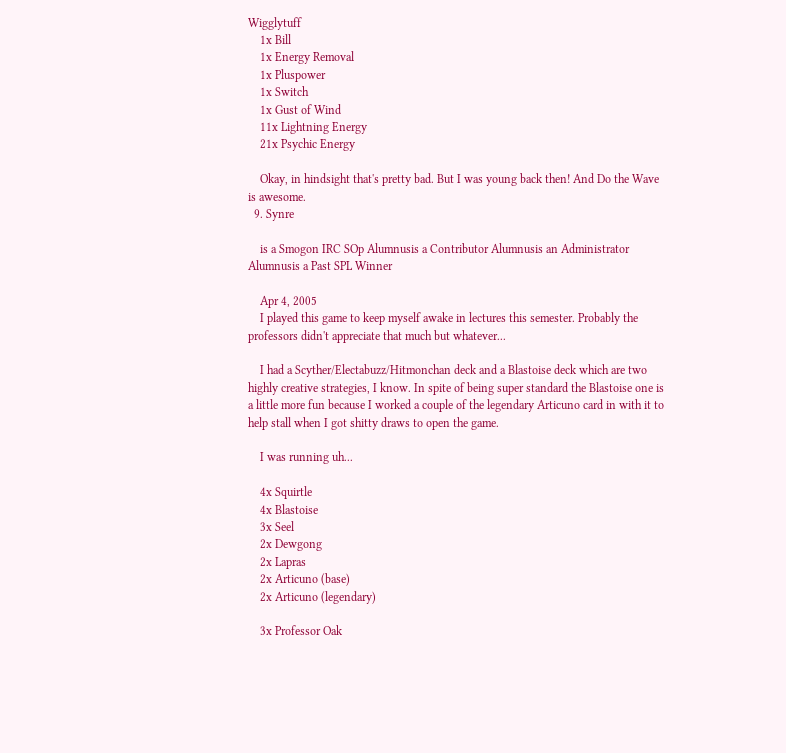Wigglytuff
    1x Bill
    1x Energy Removal
    1x Pluspower
    1x Switch
    1x Gust of Wind
    11x Lightning Energy
    21x Psychic Energy

    Okay, in hindsight that's pretty bad. But I was young back then! And Do the Wave is awesome.
  9. Synre

    is a Smogon IRC SOp Alumnusis a Contributor Alumnusis an Administrator Alumnusis a Past SPL Winner

    Apr 4, 2005
    I played this game to keep myself awake in lectures this semester. Probably the professors didn't appreciate that much but whatever...

    I had a Scyther/Electabuzz/Hitmonchan deck and a Blastoise deck which are two highly creative strategies, I know. In spite of being super standard the Blastoise one is a little more fun because I worked a couple of the legendary Articuno card in with it to help stall when I got shitty draws to open the game.

    I was running uh...

    4x Squirtle
    4x Blastoise
    3x Seel
    2x Dewgong
    2x Lapras
    2x Articuno (base)
    2x Articuno (legendary)

    3x Professor Oak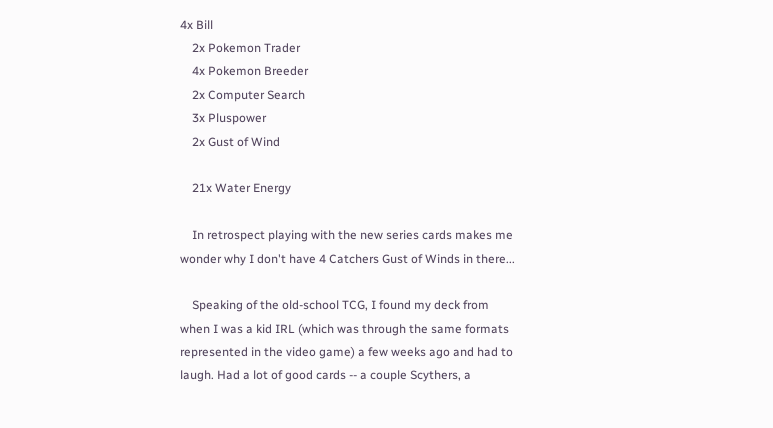4x Bill
    2x Pokemon Trader
    4x Pokemon Breeder
    2x Computer Search
    3x Pluspower
    2x Gust of Wind

    21x Water Energy

    In retrospect playing with the new series cards makes me wonder why I don't have 4 Catchers Gust of Winds in there...

    Speaking of the old-school TCG, I found my deck from when I was a kid IRL (which was through the same formats represented in the video game) a few weeks ago and had to laugh. Had a lot of good cards -- a couple Scythers, a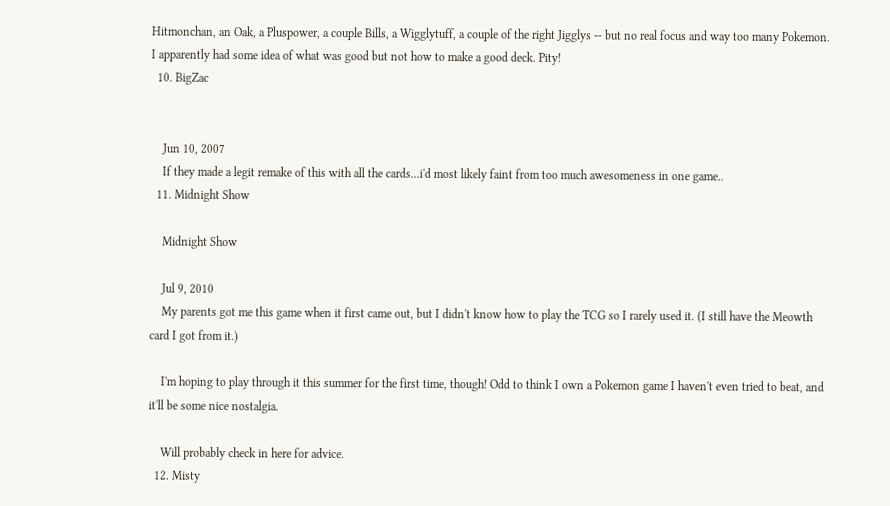Hitmonchan, an Oak, a Pluspower, a couple Bills, a Wigglytuff, a couple of the right Jigglys -- but no real focus and way too many Pokemon. I apparently had some idea of what was good but not how to make a good deck. Pity!
  10. BigZac


    Jun 10, 2007
    If they made a legit remake of this with all the cards...i'd most likely faint from too much awesomeness in one game..
  11. Midnight Show

    Midnight Show

    Jul 9, 2010
    My parents got me this game when it first came out, but I didn't know how to play the TCG so I rarely used it. (I still have the Meowth card I got from it.)

    I'm hoping to play through it this summer for the first time, though! Odd to think I own a Pokemon game I haven't even tried to beat, and it'll be some nice nostalgia.

    Will probably check in here for advice.
  12. Misty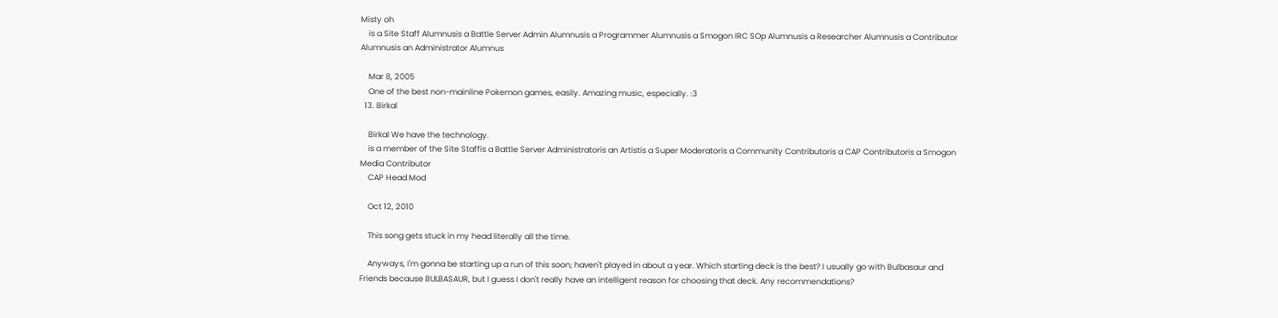Misty oh
    is a Site Staff Alumnusis a Battle Server Admin Alumnusis a Programmer Alumnusis a Smogon IRC SOp Alumnusis a Researcher Alumnusis a Contributor Alumnusis an Administrator Alumnus

    Mar 8, 2005
    One of the best non-mainline Pokemon games, easily. Amazing music, especially. :3
  13. Birkal

    Birkal We have the technology.
    is a member of the Site Staffis a Battle Server Administratoris an Artistis a Super Moderatoris a Community Contributoris a CAP Contributoris a Smogon Media Contributor
    CAP Head Mod

    Oct 12, 2010

    This song gets stuck in my head literally all the time.

    Anyways, I'm gonna be starting up a run of this soon; haven't played in about a year. Which starting deck is the best? I usually go with Bulbasaur and Friends because BULBASAUR, but I guess I don't really have an intelligent reason for choosing that deck. Any recommendations?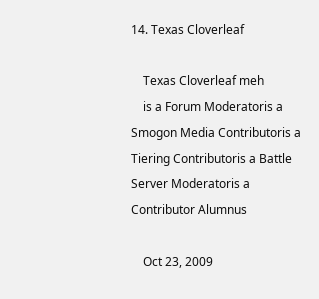14. Texas Cloverleaf

    Texas Cloverleaf meh
    is a Forum Moderatoris a Smogon Media Contributoris a Tiering Contributoris a Battle Server Moderatoris a Contributor Alumnus

    Oct 23, 2009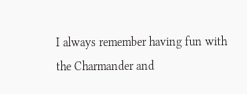I always remember having fun with the Charmander and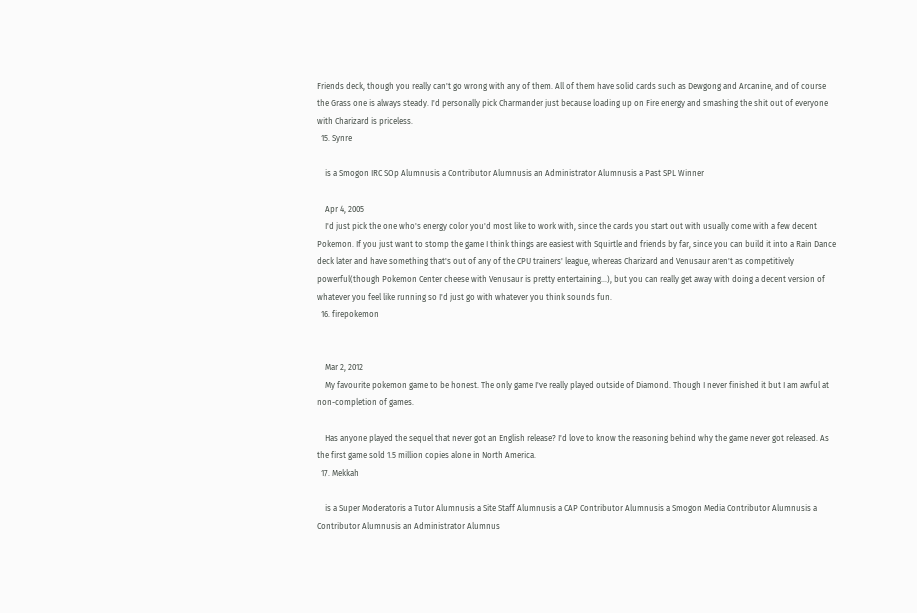Friends deck, though you really can't go wrong with any of them. All of them have solid cards such as Dewgong and Arcanine, and of course the Grass one is always steady. I'd personally pick Charmander just because loading up on Fire energy and smashing the shit out of everyone with Charizard is priceless.
  15. Synre

    is a Smogon IRC SOp Alumnusis a Contributor Alumnusis an Administrator Alumnusis a Past SPL Winner

    Apr 4, 2005
    I'd just pick the one who's energy color you'd most like to work with, since the cards you start out with usually come with a few decent Pokemon. If you just want to stomp the game I think things are easiest with Squirtle and friends by far, since you can build it into a Rain Dance deck later and have something that's out of any of the CPU trainers' league, whereas Charizard and Venusaur aren't as competitively powerful(though Pokemon Center cheese with Venusaur is pretty entertaining...), but you can really get away with doing a decent version of whatever you feel like running so I'd just go with whatever you think sounds fun.
  16. firepokemon


    Mar 2, 2012
    My favourite pokemon game to be honest. The only game I've really played outside of Diamond. Though I never finished it but I am awful at non-completion of games.

    Has anyone played the sequel that never got an English release? I'd love to know the reasoning behind why the game never got released. As the first game sold 1.5 million copies alone in North America.
  17. Mekkah

    is a Super Moderatoris a Tutor Alumnusis a Site Staff Alumnusis a CAP Contributor Alumnusis a Smogon Media Contributor Alumnusis a Contributor Alumnusis an Administrator Alumnus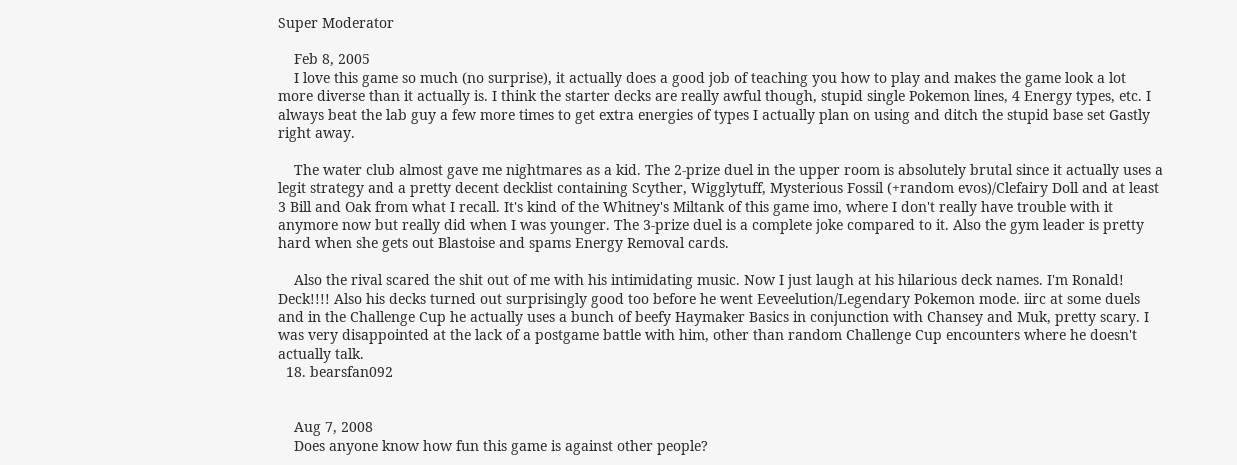Super Moderator

    Feb 8, 2005
    I love this game so much (no surprise), it actually does a good job of teaching you how to play and makes the game look a lot more diverse than it actually is. I think the starter decks are really awful though, stupid single Pokemon lines, 4 Energy types, etc. I always beat the lab guy a few more times to get extra energies of types I actually plan on using and ditch the stupid base set Gastly right away.

    The water club almost gave me nightmares as a kid. The 2-prize duel in the upper room is absolutely brutal since it actually uses a legit strategy and a pretty decent decklist containing Scyther, Wigglytuff, Mysterious Fossil (+random evos)/Clefairy Doll and at least 3 Bill and Oak from what I recall. It's kind of the Whitney's Miltank of this game imo, where I don't really have trouble with it anymore now but really did when I was younger. The 3-prize duel is a complete joke compared to it. Also the gym leader is pretty hard when she gets out Blastoise and spams Energy Removal cards.

    Also the rival scared the shit out of me with his intimidating music. Now I just laugh at his hilarious deck names. I'm Ronald! Deck!!!! Also his decks turned out surprisingly good too before he went Eeveelution/Legendary Pokemon mode. iirc at some duels and in the Challenge Cup he actually uses a bunch of beefy Haymaker Basics in conjunction with Chansey and Muk, pretty scary. I was very disappointed at the lack of a postgame battle with him, other than random Challenge Cup encounters where he doesn't actually talk.
  18. bearsfan092


    Aug 7, 2008
    Does anyone know how fun this game is against other people?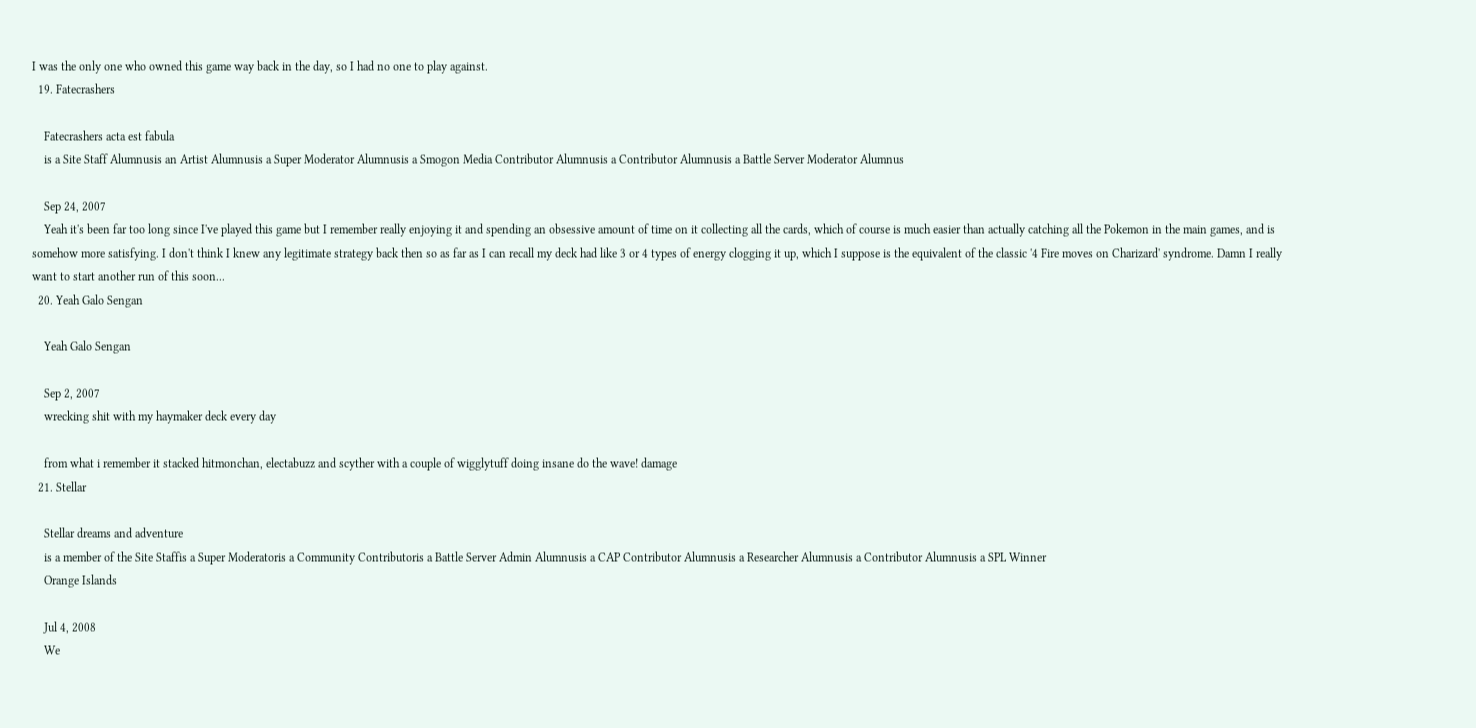I was the only one who owned this game way back in the day, so I had no one to play against.
  19. Fatecrashers

    Fatecrashers acta est fabula
    is a Site Staff Alumnusis an Artist Alumnusis a Super Moderator Alumnusis a Smogon Media Contributor Alumnusis a Contributor Alumnusis a Battle Server Moderator Alumnus

    Sep 24, 2007
    Yeah it's been far too long since I've played this game but I remember really enjoying it and spending an obsessive amount of time on it collecting all the cards, which of course is much easier than actually catching all the Pokemon in the main games, and is somehow more satisfying. I don't think I knew any legitimate strategy back then so as far as I can recall my deck had like 3 or 4 types of energy clogging it up, which I suppose is the equivalent of the classic '4 Fire moves on Charizard' syndrome. Damn I really want to start another run of this soon...
  20. Yeah Galo Sengan

    Yeah Galo Sengan

    Sep 2, 2007
    wrecking shit with my haymaker deck every day

    from what i remember it stacked hitmonchan, electabuzz and scyther with a couple of wigglytuff doing insane do the wave! damage
  21. Stellar

    Stellar dreams and adventure
    is a member of the Site Staffis a Super Moderatoris a Community Contributoris a Battle Server Admin Alumnusis a CAP Contributor Alumnusis a Researcher Alumnusis a Contributor Alumnusis a SPL Winner
    Orange Islands

    Jul 4, 2008
    We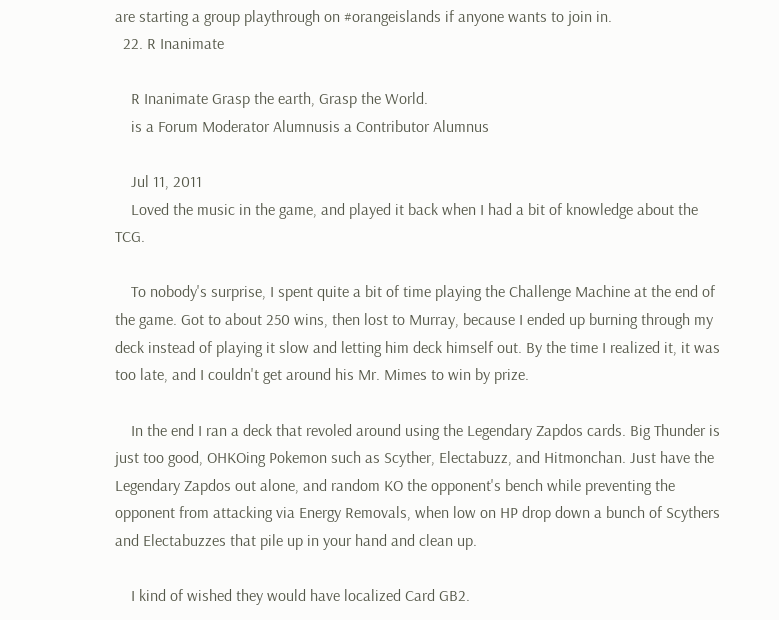are starting a group playthrough on #orangeislands if anyone wants to join in.
  22. R Inanimate

    R Inanimate Grasp the earth, Grasp the World.
    is a Forum Moderator Alumnusis a Contributor Alumnus

    Jul 11, 2011
    Loved the music in the game, and played it back when I had a bit of knowledge about the TCG.

    To nobody's surprise, I spent quite a bit of time playing the Challenge Machine at the end of the game. Got to about 250 wins, then lost to Murray, because I ended up burning through my deck instead of playing it slow and letting him deck himself out. By the time I realized it, it was too late, and I couldn't get around his Mr. Mimes to win by prize.

    In the end I ran a deck that revoled around using the Legendary Zapdos cards. Big Thunder is just too good, OHKOing Pokemon such as Scyther, Electabuzz, and Hitmonchan. Just have the Legendary Zapdos out alone, and random KO the opponent's bench while preventing the opponent from attacking via Energy Removals, when low on HP drop down a bunch of Scythers and Electabuzzes that pile up in your hand and clean up.

    I kind of wished they would have localized Card GB2.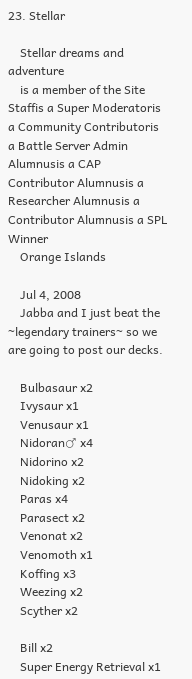23. Stellar

    Stellar dreams and adventure
    is a member of the Site Staffis a Super Moderatoris a Community Contributoris a Battle Server Admin Alumnusis a CAP Contributor Alumnusis a Researcher Alumnusis a Contributor Alumnusis a SPL Winner
    Orange Islands

    Jul 4, 2008
    Jabba and I just beat the ~legendary trainers~ so we are going to post our decks.

    Bulbasaur x2
    Ivysaur x1
    Venusaur x1
    Nidoran♂ x4
    Nidorino x2
    Nidoking x2
    Paras x4
    Parasect x2
    Venonat x2
    Venomoth x1
    Koffing x3
    Weezing x2
    Scyther x2

    Bill x2
    Super Energy Retrieval x1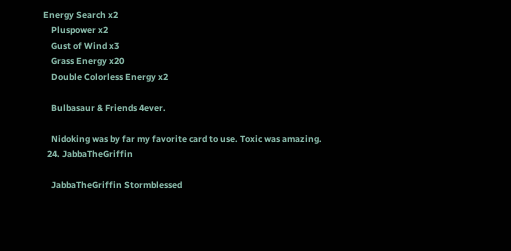Energy Search x2
    Pluspower x2
    Gust of Wind x3
    Grass Energy x20
    Double Colorless Energy x2

    Bulbasaur & Friends 4ever.

    Nidoking was by far my favorite card to use. Toxic was amazing.
  24. JabbaTheGriffin

    JabbaTheGriffin Stormblessed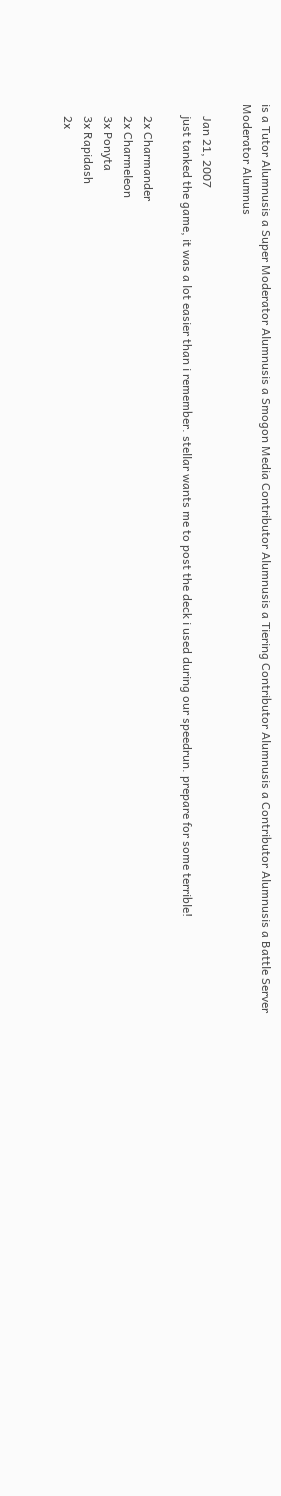is a Tutor Alumnusis a Super Moderator Alumnusis a Smogon Media Contributor Alumnusis a Tiering Contributor Alumnusis a Contributor Alumnusis a Battle Server Moderator Alumnus

    Jan 21, 2007
    just tanked the game, it was a lot easier than i remember. stellar wants me to post the deck i used during our speedrun. prepare for some terrible!

    2x Charmander
    2x Charmeleon
    3x Ponyta
    3x Rapidash
    2x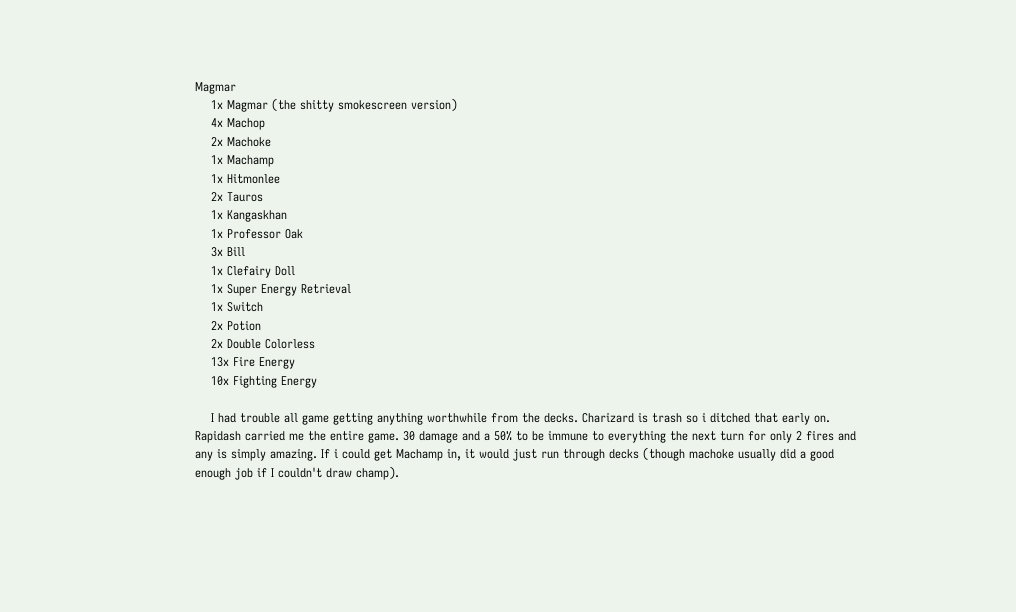Magmar
    1x Magmar (the shitty smokescreen version)
    4x Machop
    2x Machoke
    1x Machamp
    1x Hitmonlee
    2x Tauros
    1x Kangaskhan
    1x Professor Oak
    3x Bill
    1x Clefairy Doll
    1x Super Energy Retrieval
    1x Switch
    2x Potion
    2x Double Colorless
    13x Fire Energy
    10x Fighting Energy

    I had trouble all game getting anything worthwhile from the decks. Charizard is trash so i ditched that early on. Rapidash carried me the entire game. 30 damage and a 50% to be immune to everything the next turn for only 2 fires and any is simply amazing. If i could get Machamp in, it would just run through decks (though machoke usually did a good enough job if I couldn't draw champ).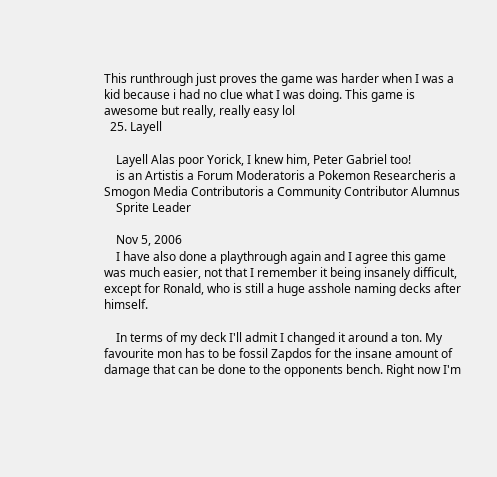This runthrough just proves the game was harder when I was a kid because i had no clue what I was doing. This game is awesome but really, really easy lol
  25. Layell

    Layell Alas poor Yorick, I knew him, Peter Gabriel too!
    is an Artistis a Forum Moderatoris a Pokemon Researcheris a Smogon Media Contributoris a Community Contributor Alumnus
    Sprite Leader

    Nov 5, 2006
    I have also done a playthrough again and I agree this game was much easier, not that I remember it being insanely difficult, except for Ronald, who is still a huge asshole naming decks after himself.

    In terms of my deck I'll admit I changed it around a ton. My favourite mon has to be fossil Zapdos for the insane amount of damage that can be done to the opponents bench. Right now I'm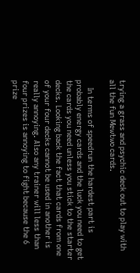trying a grass and psychic deck out to play with all the fun Mewtwo cards.

    In terms of speedrun the hardest part is probably energy cards and the luck you need to get the cards you need unless you stick to the starter decks. Looking back the fact that cards from one of your four decks cannot be used in another is really annoying. Also any trainer will less than four prizes is annoying to fight because the 6 prize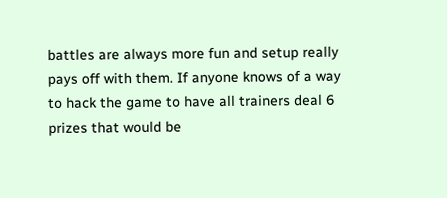battles are always more fun and setup really pays off with them. If anyone knows of a way to hack the game to have all trainers deal 6 prizes that would be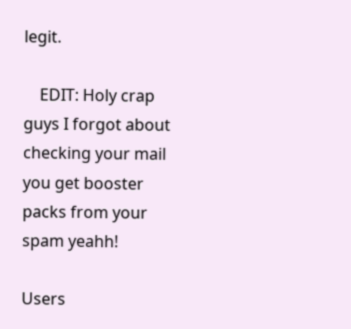legit.

    EDIT: Holy crap guys I forgot about checking your mail you get booster packs from your spam yeahh!

Users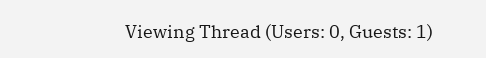Viewing Thread (Users: 0, Guests: 1)